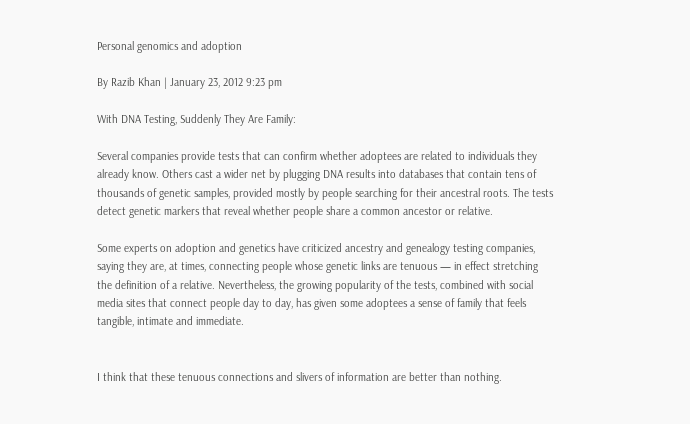Personal genomics and adoption

By Razib Khan | January 23, 2012 9:23 pm

With DNA Testing, Suddenly They Are Family:

Several companies provide tests that can confirm whether adoptees are related to individuals they already know. Others cast a wider net by plugging DNA results into databases that contain tens of thousands of genetic samples, provided mostly by people searching for their ancestral roots. The tests detect genetic markers that reveal whether people share a common ancestor or relative.

Some experts on adoption and genetics have criticized ancestry and genealogy testing companies, saying they are, at times, connecting people whose genetic links are tenuous — in effect stretching the definition of a relative. Nevertheless, the growing popularity of the tests, combined with social media sites that connect people day to day, has given some adoptees a sense of family that feels tangible, intimate and immediate.


I think that these tenuous connections and slivers of information are better than nothing.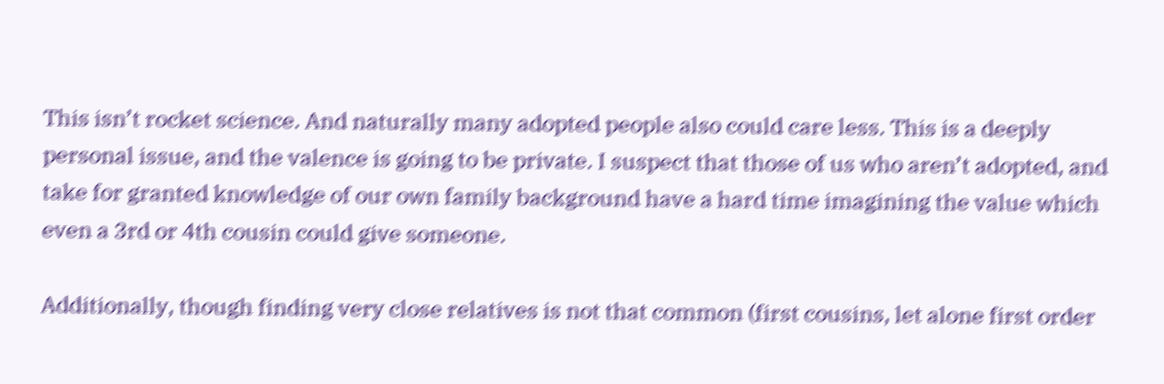This isn’t rocket science. And naturally many adopted people also could care less. This is a deeply personal issue, and the valence is going to be private. I suspect that those of us who aren’t adopted, and take for granted knowledge of our own family background have a hard time imagining the value which even a 3rd or 4th cousin could give someone.

Additionally, though finding very close relatives is not that common (first cousins, let alone first order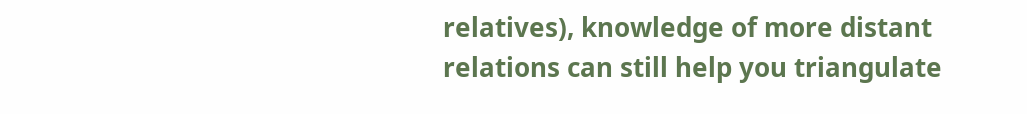relatives), knowledge of more distant relations can still help you triangulate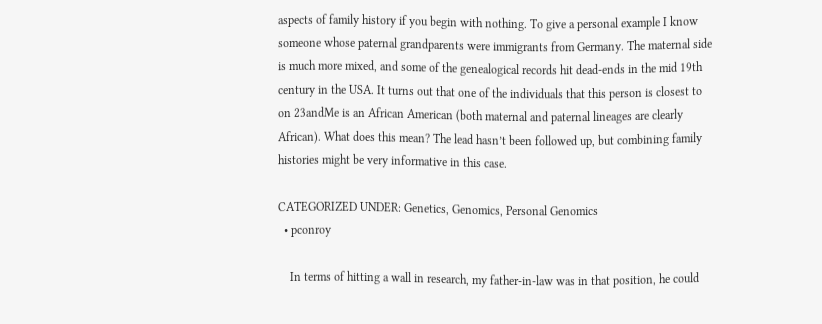aspects of family history if you begin with nothing. To give a personal example I know someone whose paternal grandparents were immigrants from Germany. The maternal side is much more mixed, and some of the genealogical records hit dead-ends in the mid 19th century in the USA. It turns out that one of the individuals that this person is closest to on 23andMe is an African American (both maternal and paternal lineages are clearly African). What does this mean? The lead hasn’t been followed up, but combining family histories might be very informative in this case.

CATEGORIZED UNDER: Genetics, Genomics, Personal Genomics
  • pconroy

    In terms of hitting a wall in research, my father-in-law was in that position, he could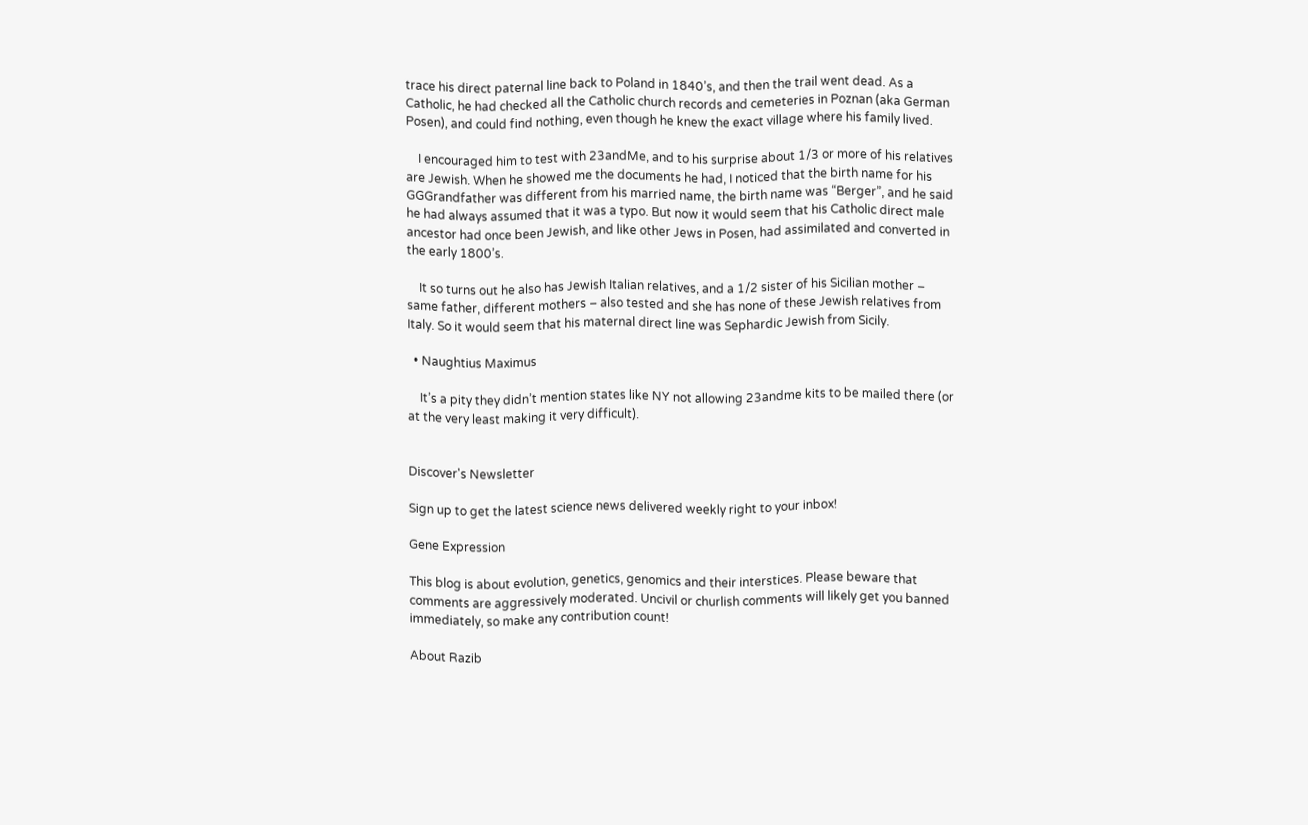trace his direct paternal line back to Poland in 1840’s, and then the trail went dead. As a Catholic, he had checked all the Catholic church records and cemeteries in Poznan (aka German Posen), and could find nothing, even though he knew the exact village where his family lived.

    I encouraged him to test with 23andMe, and to his surprise about 1/3 or more of his relatives are Jewish. When he showed me the documents he had, I noticed that the birth name for his GGGrandfather was different from his married name, the birth name was “Berger”, and he said he had always assumed that it was a typo. But now it would seem that his Catholic direct male ancestor had once been Jewish, and like other Jews in Posen, had assimilated and converted in the early 1800’s.

    It so turns out he also has Jewish Italian relatives, and a 1/2 sister of his Sicilian mother – same father, different mothers – also tested and she has none of these Jewish relatives from Italy. So it would seem that his maternal direct line was Sephardic Jewish from Sicily.

  • Naughtius Maximus

    It’s a pity they didn’t mention states like NY not allowing 23andme kits to be mailed there (or at the very least making it very difficult).


Discover's Newsletter

Sign up to get the latest science news delivered weekly right to your inbox!

Gene Expression

This blog is about evolution, genetics, genomics and their interstices. Please beware that comments are aggressively moderated. Uncivil or churlish comments will likely get you banned immediately, so make any contribution count!

About Razib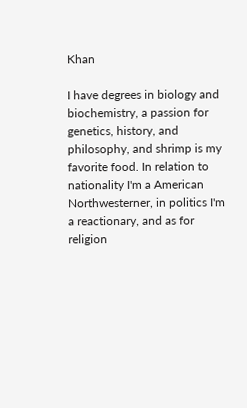Khan

I have degrees in biology and biochemistry, a passion for genetics, history, and philosophy, and shrimp is my favorite food. In relation to nationality I'm a American Northwesterner, in politics I'm a reactionary, and as for religion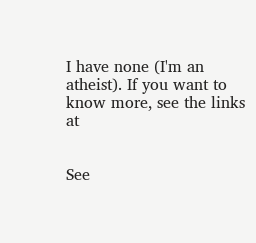I have none (I'm an atheist). If you want to know more, see the links at


See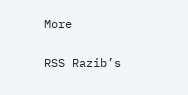More


RSS Razib’s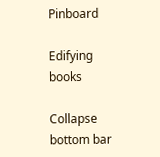Pinboard

Edifying books

Collapse bottom bar